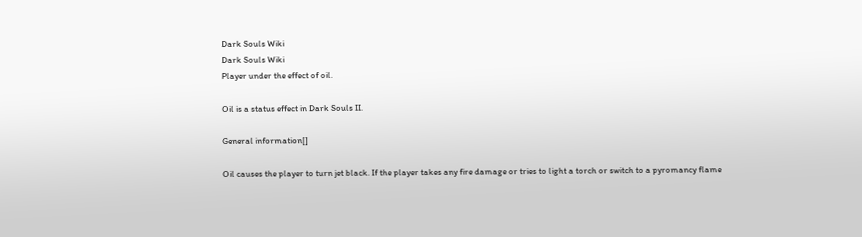Dark Souls Wiki
Dark Souls Wiki
Player under the effect of oil.

Oil is a status effect in Dark Souls II.

General information[]

Oil causes the player to turn jet black. If the player takes any fire damage or tries to light a torch or switch to a pyromancy flame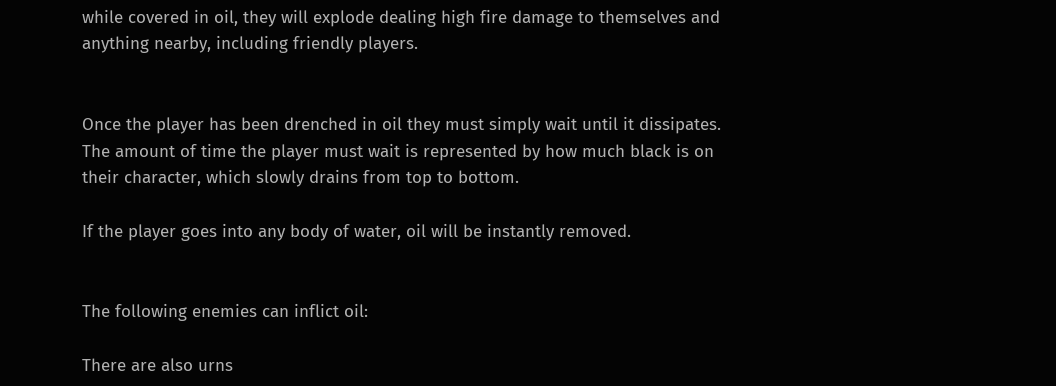while covered in oil, they will explode dealing high fire damage to themselves and anything nearby, including friendly players.


Once the player has been drenched in oil they must simply wait until it dissipates. The amount of time the player must wait is represented by how much black is on their character, which slowly drains from top to bottom.

If the player goes into any body of water, oil will be instantly removed.


The following enemies can inflict oil:

There are also urns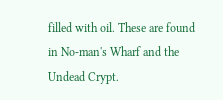filled with oil. These are found in No-man's Wharf and the Undead Crypt.